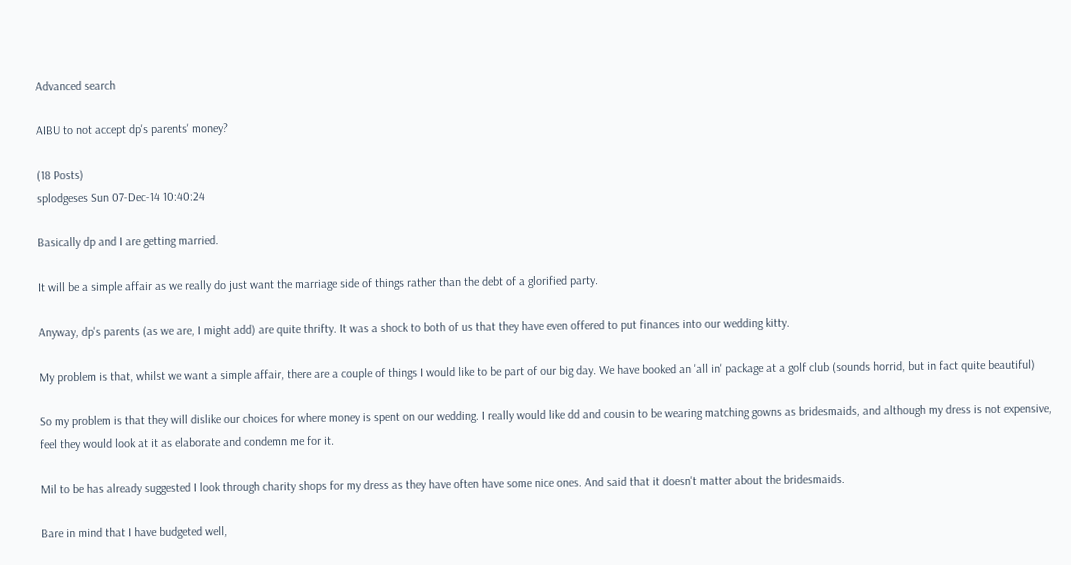Advanced search

AIBU to not accept dp's parents' money?

(18 Posts)
splodgeses Sun 07-Dec-14 10:40:24

Basically dp and I are getting married.

It will be a simple affair as we really do just want the marriage side of things rather than the debt of a glorified party.

Anyway, dp's parents (as we are, I might add) are quite thrifty. It was a shock to both of us that they have even offered to put finances into our wedding kitty.

My problem is that, whilst we want a simple affair, there are a couple of things I would like to be part of our big day. We have booked an 'all in' package at a golf club (sounds horrid, but in fact quite beautiful)

So my problem is that they will dislike our choices for where money is spent on our wedding. I really would like dd and cousin to be wearing matching gowns as bridesmaids, and although my dress is not expensive, feel they would look at it as elaborate and condemn me for it.

Mil to be has already suggested I look through charity shops for my dress as they have often have some nice ones. And said that it doesn't matter about the bridesmaids.

Bare in mind that I have budgeted well,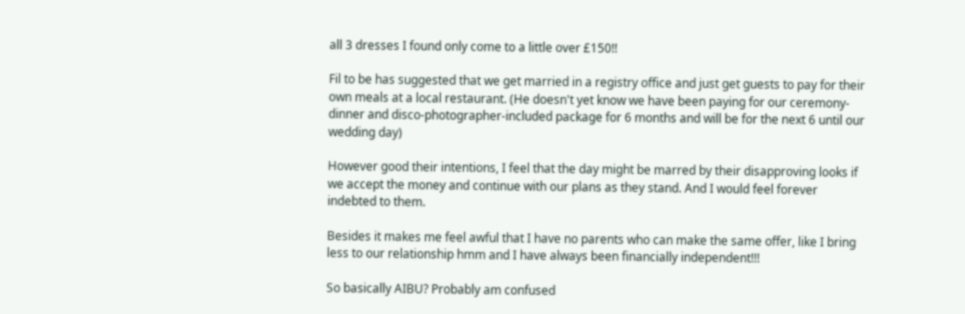all 3 dresses I found only come to a little over £150!!

Fil to be has suggested that we get married in a registry office and just get guests to pay for their own meals at a local restaurant. (He doesn't yet know we have been paying for our ceremony-dinner and disco-photographer-included package for 6 months and will be for the next 6 until our wedding day)

However good their intentions, I feel that the day might be marred by their disapproving looks if we accept the money and continue with our plans as they stand. And I would feel forever indebted to them.

Besides it makes me feel awful that I have no parents who can make the same offer, like I bring less to our relationship hmm and I have always been financially independent!!!

So basically AIBU? Probably am confused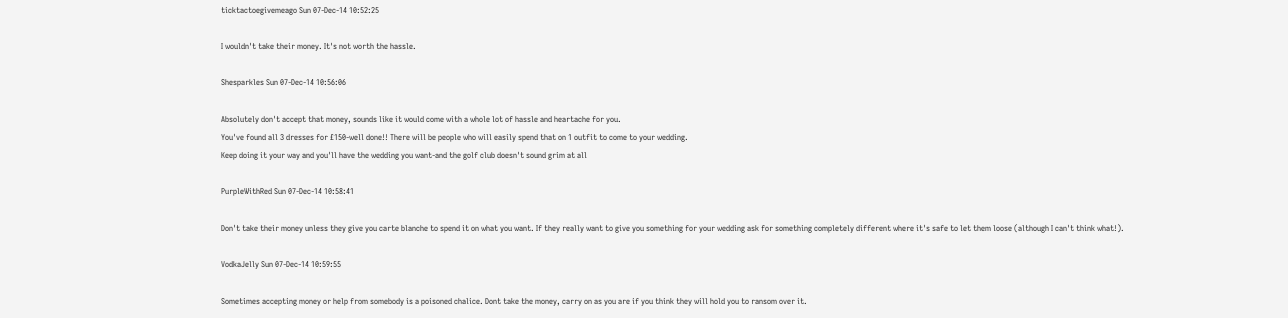ticktactoegivemeago Sun 07-Dec-14 10:52:25

I wouldn't take their money. It's not worth the hassle.

Shesparkles Sun 07-Dec-14 10:56:06

Absolutely don't accept that money, sounds like it would come with a whole lot of hassle and heartache for you.
You've found all 3 dresses for £150-well done!! There will be people who will easily spend that on 1 outfit to come to your wedding.
Keep doing it your way and you'll have the wedding you want-and the golf club doesn't sound grim at all

PurpleWithRed Sun 07-Dec-14 10:58:41

Don't take their money unless they give you carte blanche to spend it on what you want. If they really want to give you something for your wedding ask for something completely different where it's safe to let them loose (although I can't think what!).

VodkaJelly Sun 07-Dec-14 10:59:55

Sometimes accepting money or help from somebody is a poisoned chalice. Dont take the money, carry on as you are if you think they will hold you to ransom over it.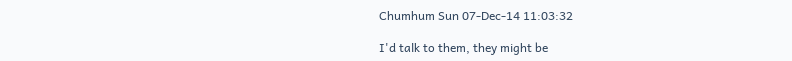Chumhum Sun 07-Dec-14 11:03:32

I'd talk to them, they might be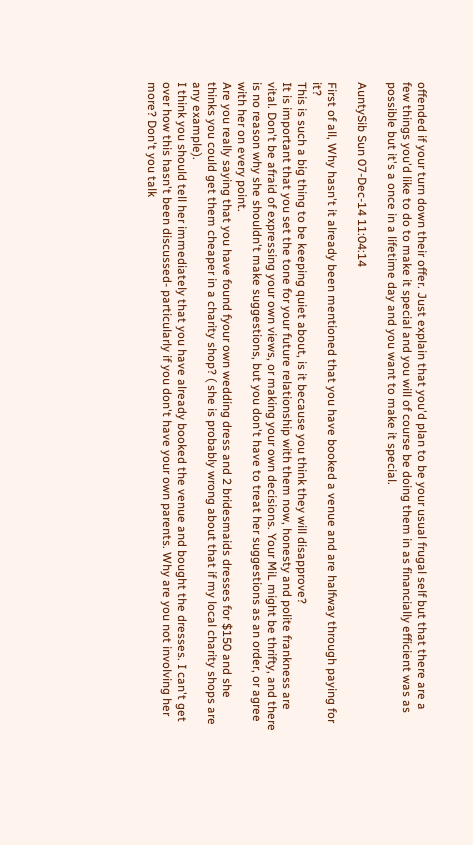offended if your turn down their offer. Just explain that you'd plan to be your usual frugal self but that there are a few things you'd like to do to make it special and you will of course be doing them in as financially efficient was as possible but it's a once in a lifetime day and you want to make it special.

AuntySib Sun 07-Dec-14 11:04:14

First of all, Why hasn't it already been mentioned that you have booked a venue and are halfway through paying for it?
This is such a big thing to be keeping quiet about, is it because you think they will disapprove?
It is important that you set the tone for your future relationship with them now, honesty and polite frankness are vital. Don't be afraid of expressing your own views, or making your own decisions. Your MiL might be thrifty, and there is no reason why she shouldn't make suggestions, but you don't have to treat her suggestions as an order, or agree with her on every point.
Are you really saying that you have found fyour own wedding dress and 2 bridesmaids dresses for $150 and she thinks you could get them cheaper in a charity shop? ( she is probably wrong about that if my local charity shops are any example).
I think you should tell her immediately that you have already booked the venue and bought the dresses. I can't get over how this hasn't been discussed- particularly if you don't have your own parents. Why are you not involving her more? Don't you talk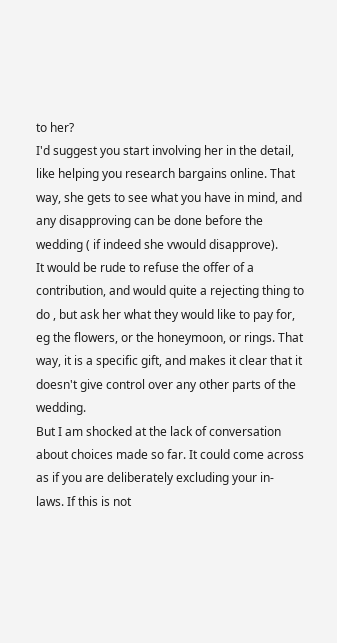to her?
I'd suggest you start involving her in the detail, like helping you research bargains online. That way, she gets to see what you have in mind, and any disapproving can be done before the wedding ( if indeed she vwould disapprove).
It would be rude to refuse the offer of a contribution, and would quite a rejecting thing to do , but ask her what they would like to pay for, eg the flowers, or the honeymoon, or rings. That way, it is a specific gift, and makes it clear that it doesn't give control over any other parts of the wedding.
But I am shocked at the lack of conversation about choices made so far. It could come across as if you are deliberately excluding your in- laws. If this is not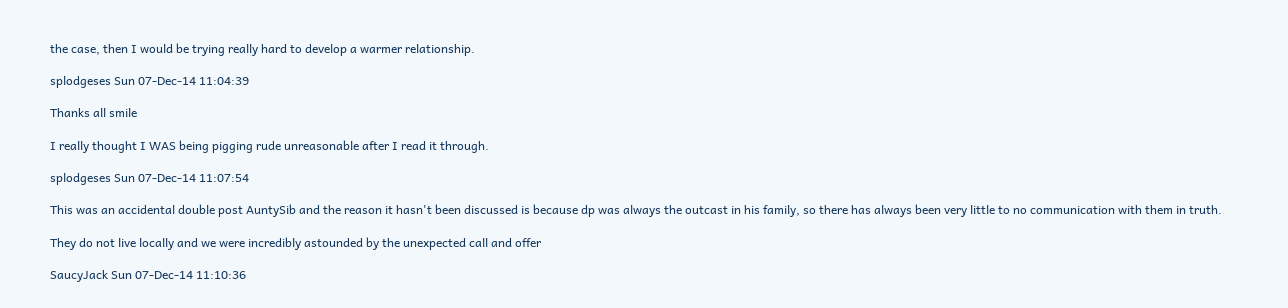the case, then I would be trying really hard to develop a warmer relationship.

splodgeses Sun 07-Dec-14 11:04:39

Thanks all smile

I really thought I WAS being pigging rude unreasonable after I read it through.

splodgeses Sun 07-Dec-14 11:07:54

This was an accidental double post AuntySib and the reason it hasn't been discussed is because dp was always the outcast in his family, so there has always been very little to no communication with them in truth.

They do not live locally and we were incredibly astounded by the unexpected call and offer

SaucyJack Sun 07-Dec-14 11:10:36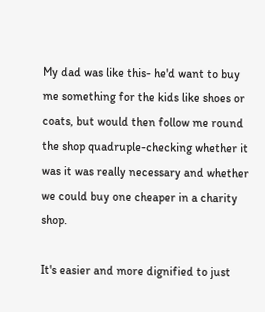My dad was like this- he'd want to buy me something for the kids like shoes or coats, but would then follow me round the shop quadruple-checking whether it was it was really necessary and whether we could buy one cheaper in a charity shop.

It's easier and more dignified to just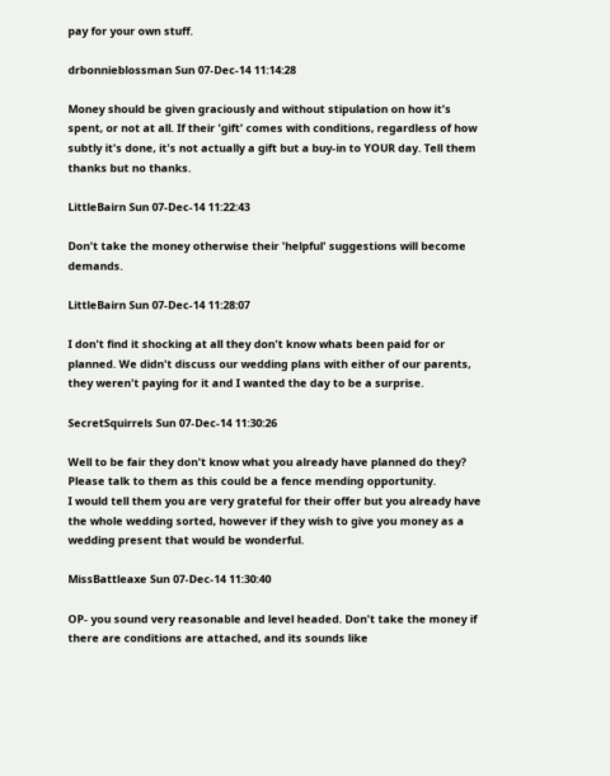pay for your own stuff.

drbonnieblossman Sun 07-Dec-14 11:14:28

Money should be given graciously and without stipulation on how it's spent, or not at all. If their 'gift' comes with conditions, regardless of how subtly it's done, it's not actually a gift but a buy-in to YOUR day. Tell them thanks but no thanks.

LittleBairn Sun 07-Dec-14 11:22:43

Don't take the money otherwise their 'helpful' suggestions will become demands.

LittleBairn Sun 07-Dec-14 11:28:07

I don't find it shocking at all they don't know whats been paid for or planned. We didn't discuss our wedding plans with either of our parents, they weren't paying for it and I wanted the day to be a surprise.

SecretSquirrels Sun 07-Dec-14 11:30:26

Well to be fair they don't know what you already have planned do they?
Please talk to them as this could be a fence mending opportunity.
I would tell them you are very grateful for their offer but you already have the whole wedding sorted, however if they wish to give you money as a wedding present that would be wonderful.

MissBattleaxe Sun 07-Dec-14 11:30:40

OP- you sound very reasonable and level headed. Don't take the money if there are conditions are attached, and its sounds like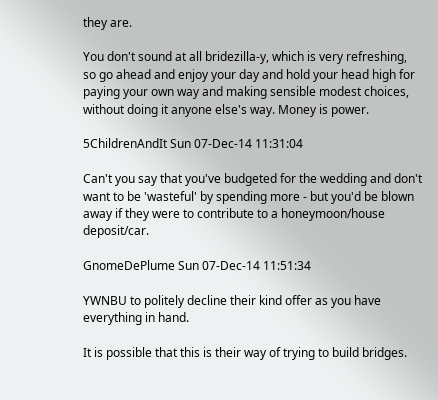they are.

You don't sound at all bridezilla-y, which is very refreshing, so go ahead and enjoy your day and hold your head high for paying your own way and making sensible modest choices, without doing it anyone else's way. Money is power.

5ChildrenAndIt Sun 07-Dec-14 11:31:04

Can't you say that you've budgeted for the wedding and don't want to be 'wasteful' by spending more - but you'd be blown away if they were to contribute to a honeymoon/house deposit/car.

GnomeDePlume Sun 07-Dec-14 11:51:34

YWNBU to politely decline their kind offer as you have everything in hand.

It is possible that this is their way of trying to build bridges.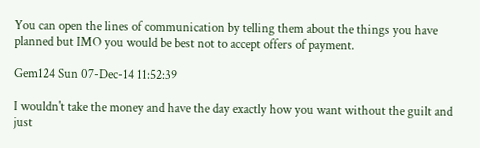You can open the lines of communication by telling them about the things you have planned but IMO you would be best not to accept offers of payment.

Gem124 Sun 07-Dec-14 11:52:39

I wouldn't take the money and have the day exactly how you want without the guilt and just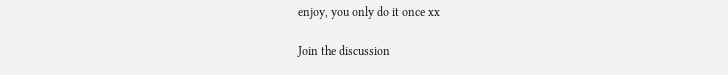enjoy, you only do it once xx

Join the discussion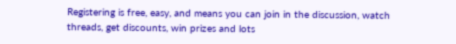Registering is free, easy, and means you can join in the discussion, watch threads, get discounts, win prizes and lots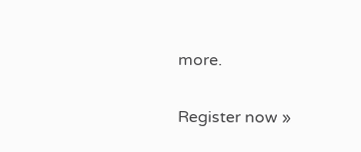more.

Register now »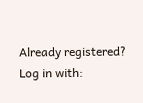Already registered? Log in with: